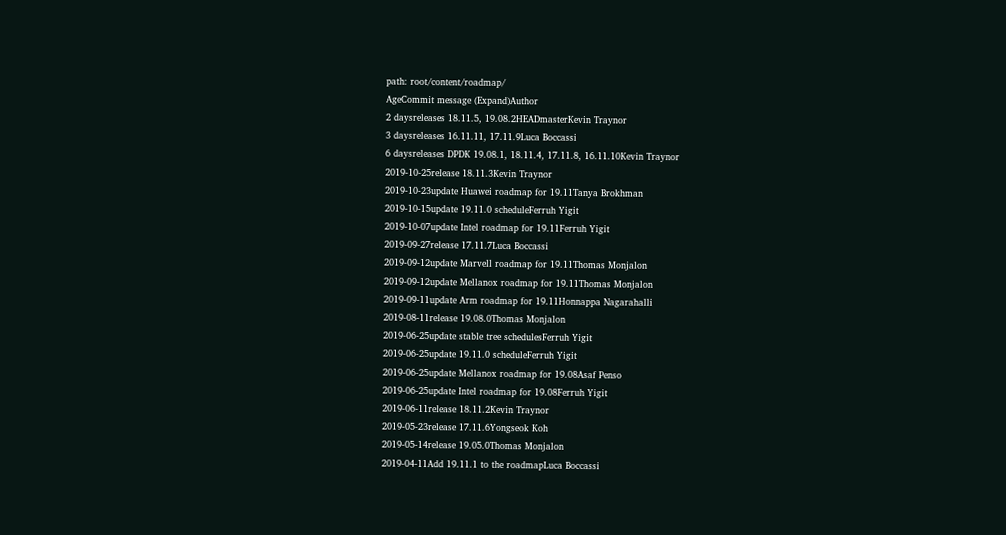path: root/content/roadmap/
AgeCommit message (Expand)Author
2 daysreleases 18.11.5, 19.08.2HEADmasterKevin Traynor
3 daysreleases 16.11.11, 17.11.9Luca Boccassi
6 daysreleases DPDK 19.08.1, 18.11.4, 17.11.8, 16.11.10Kevin Traynor
2019-10-25release 18.11.3Kevin Traynor
2019-10-23update Huawei roadmap for 19.11Tanya Brokhman
2019-10-15update 19.11.0 scheduleFerruh Yigit
2019-10-07update Intel roadmap for 19.11Ferruh Yigit
2019-09-27release 17.11.7Luca Boccassi
2019-09-12update Marvell roadmap for 19.11Thomas Monjalon
2019-09-12update Mellanox roadmap for 19.11Thomas Monjalon
2019-09-11update Arm roadmap for 19.11Honnappa Nagarahalli
2019-08-11release 19.08.0Thomas Monjalon
2019-06-25update stable tree schedulesFerruh Yigit
2019-06-25update 19.11.0 scheduleFerruh Yigit
2019-06-25update Mellanox roadmap for 19.08Asaf Penso
2019-06-25update Intel roadmap for 19.08Ferruh Yigit
2019-06-11release 18.11.2Kevin Traynor
2019-05-23release 17.11.6Yongseok Koh
2019-05-14release 19.05.0Thomas Monjalon
2019-04-11Add 19.11.1 to the roadmapLuca Boccassi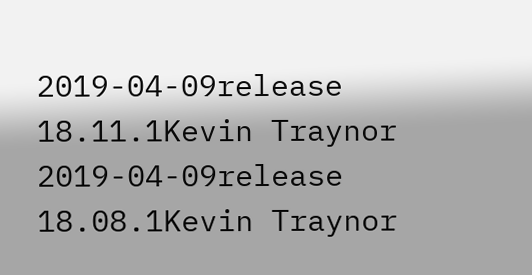2019-04-09release 18.11.1Kevin Traynor
2019-04-09release 18.08.1Kevin Traynor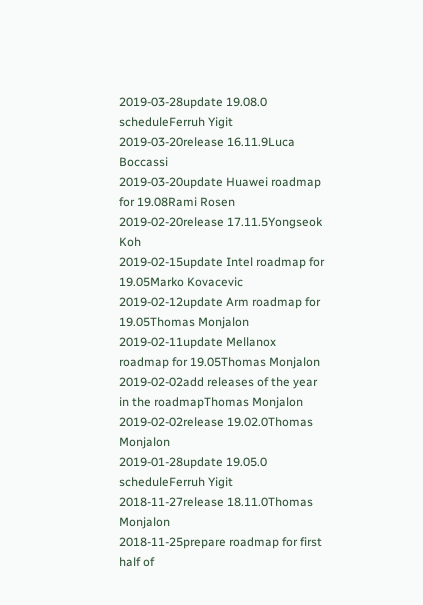2019-03-28update 19.08.0 scheduleFerruh Yigit
2019-03-20release 16.11.9Luca Boccassi
2019-03-20update Huawei roadmap for 19.08Rami Rosen
2019-02-20release 17.11.5Yongseok Koh
2019-02-15update Intel roadmap for 19.05Marko Kovacevic
2019-02-12update Arm roadmap for 19.05Thomas Monjalon
2019-02-11update Mellanox roadmap for 19.05Thomas Monjalon
2019-02-02add releases of the year in the roadmapThomas Monjalon
2019-02-02release 19.02.0Thomas Monjalon
2019-01-28update 19.05.0 scheduleFerruh Yigit
2018-11-27release 18.11.0Thomas Monjalon
2018-11-25prepare roadmap for first half of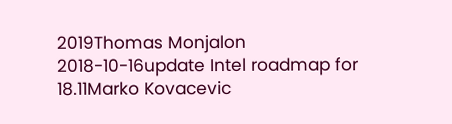2019Thomas Monjalon
2018-10-16update Intel roadmap for 18.11Marko Kovacevic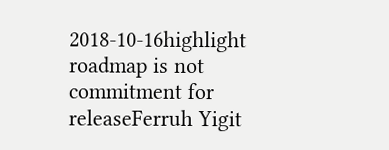2018-10-16highlight roadmap is not commitment for releaseFerruh Yigit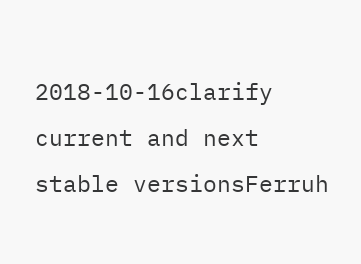2018-10-16clarify current and next stable versionsFerruh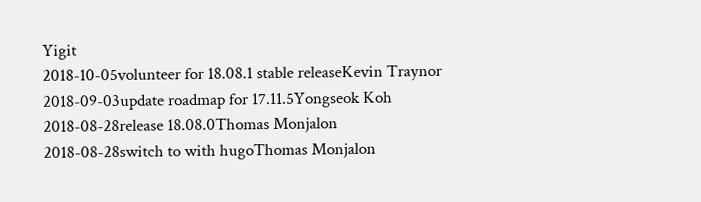Yigit
2018-10-05volunteer for 18.08.1 stable releaseKevin Traynor
2018-09-03update roadmap for 17.11.5Yongseok Koh
2018-08-28release 18.08.0Thomas Monjalon
2018-08-28switch to with hugoThomas Monjalon